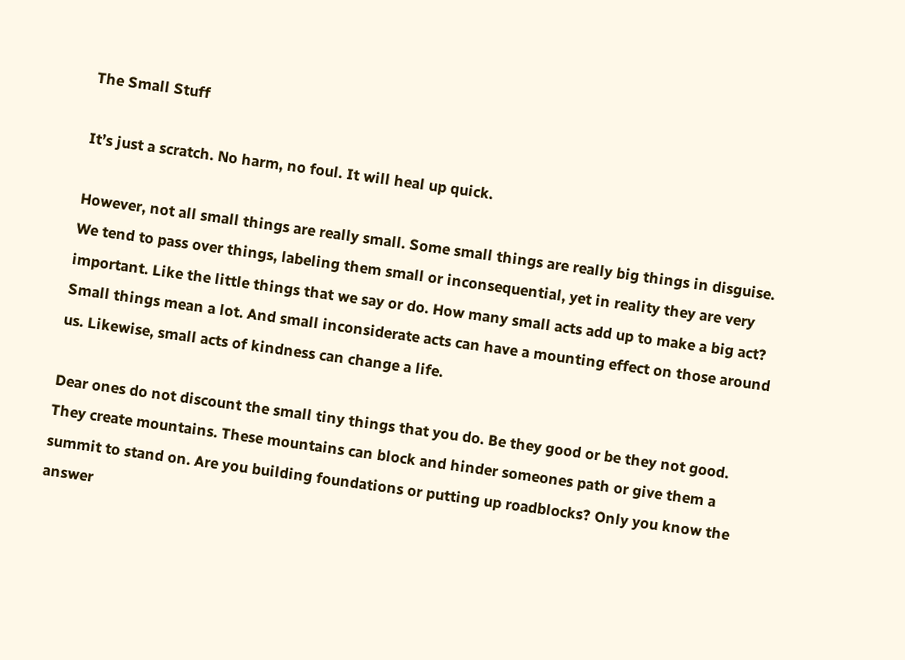The Small Stuff

It’s just a scratch. No harm, no foul. It will heal up quick.

However, not all small things are really small. Some small things are really big things in disguise. We tend to pass over things, labeling them small or inconsequential, yet in reality they are very important. Like the little things that we say or do. How many small acts add up to make a big act? Small things mean a lot. And small inconsiderate acts can have a mounting effect on those around us. Likewise, small acts of kindness can change a life.

Dear ones do not discount the small tiny things that you do. Be they good or be they not good. They create mountains. These mountains can block and hinder someones path or give them a summit to stand on. Are you building foundations or putting up roadblocks? Only you know the answer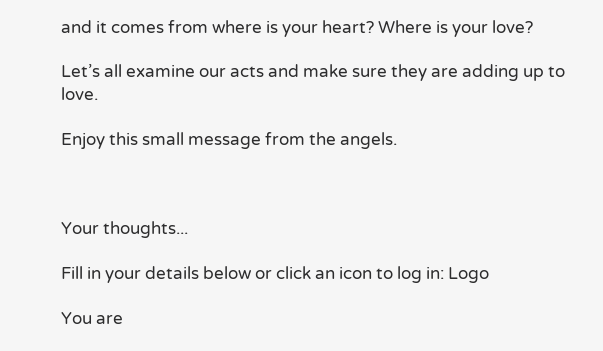and it comes from where is your heart? Where is your love?

Let’s all examine our acts and make sure they are adding up to love.

Enjoy this small message from the angels.



Your thoughts...

Fill in your details below or click an icon to log in: Logo

You are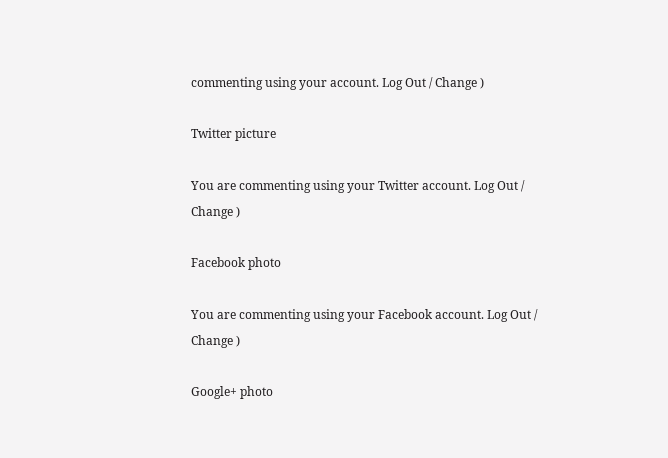commenting using your account. Log Out / Change )

Twitter picture

You are commenting using your Twitter account. Log Out / Change )

Facebook photo

You are commenting using your Facebook account. Log Out / Change )

Google+ photo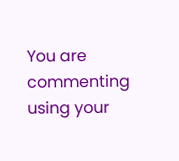You are commenting using your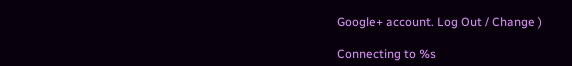Google+ account. Log Out / Change )

Connecting to %s